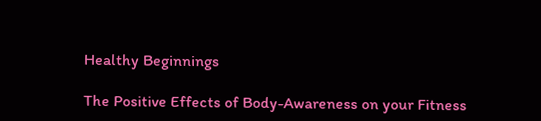Healthy Beginnings

The Positive Effects of Body-Awareness on your Fitness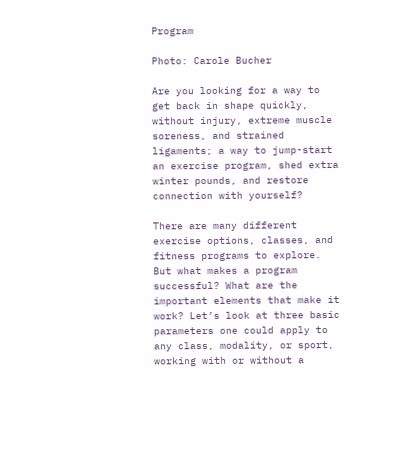Program

Photo: Carole Bucher

Are you looking for a way to get back in shape quickly, without injury, extreme muscle soreness, and strained ligaments; a way to jump-start an exercise program, shed extra winter pounds, and restore connection with yourself?

There are many different exercise options, classes, and fitness programs to explore. But what makes a program successful? What are the important elements that make it work? Let’s look at three basic parameters one could apply to any class, modality, or sport, working with or without a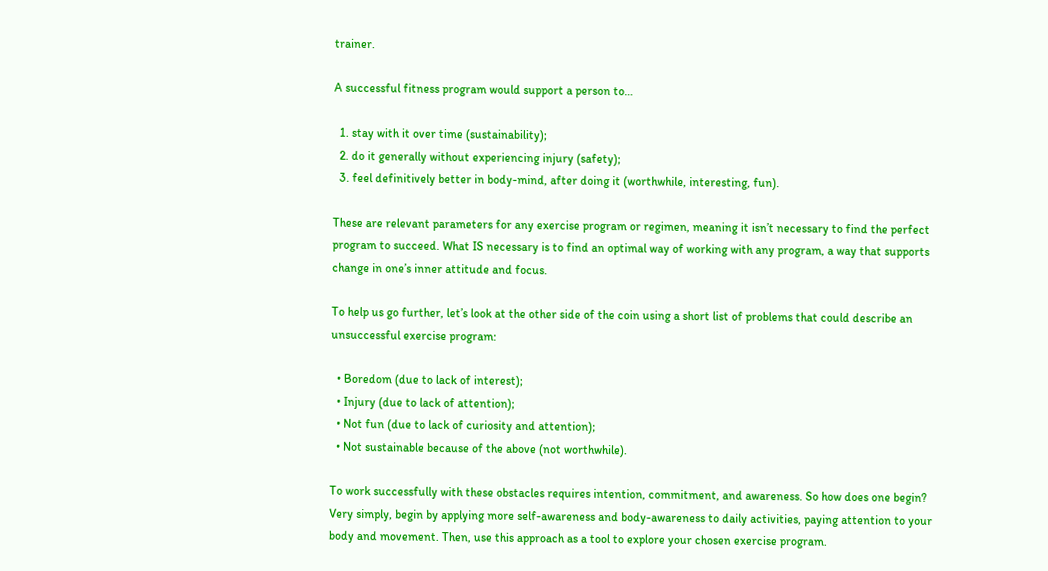trainer.

A successful fitness program would support a person to…

  1. stay with it over time (sustainability);
  2. do it generally without experiencing injury (safety);
  3. feel definitively better in body-mind, after doing it (worthwhile, interesting, fun).

These are relevant parameters for any exercise program or regimen, meaning it isn’t necessary to find the perfect program to succeed. What IS necessary is to find an optimal way of working with any program, a way that supports change in one’s inner attitude and focus.

To help us go further, let’s look at the other side of the coin using a short list of problems that could describe an unsuccessful exercise program:

  • Boredom (due to lack of interest);
  • Injury (due to lack of attention);
  • Not fun (due to lack of curiosity and attention);
  • Not sustainable because of the above (not worthwhile).

To work successfully with these obstacles requires intention, commitment, and awareness. So how does one begin? Very simply, begin by applying more self-awareness and body-awareness to daily activities, paying attention to your body and movement. Then, use this approach as a tool to explore your chosen exercise program.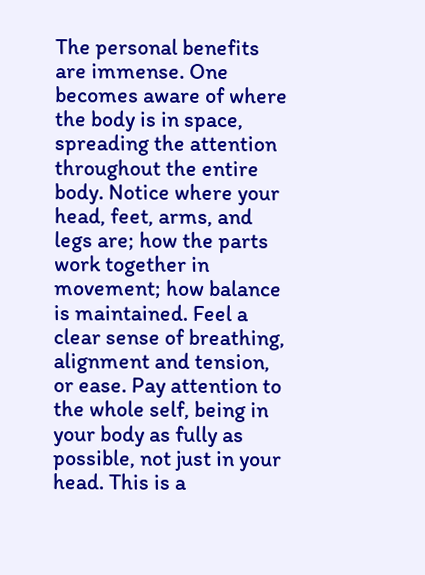The personal benefits are immense. One becomes aware of where the body is in space, spreading the attention throughout the entire body. Notice where your head, feet, arms, and legs are; how the parts work together in movement; how balance is maintained. Feel a clear sense of breathing, alignment and tension, or ease. Pay attention to the whole self, being in your body as fully as possible, not just in your head. This is a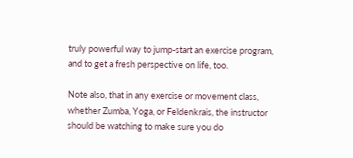truly powerful way to jump-start an exercise program, and to get a fresh perspective on life, too.

Note also, that in any exercise or movement class, whether Zumba, Yoga, or Feldenkrais, the instructor should be watching to make sure you do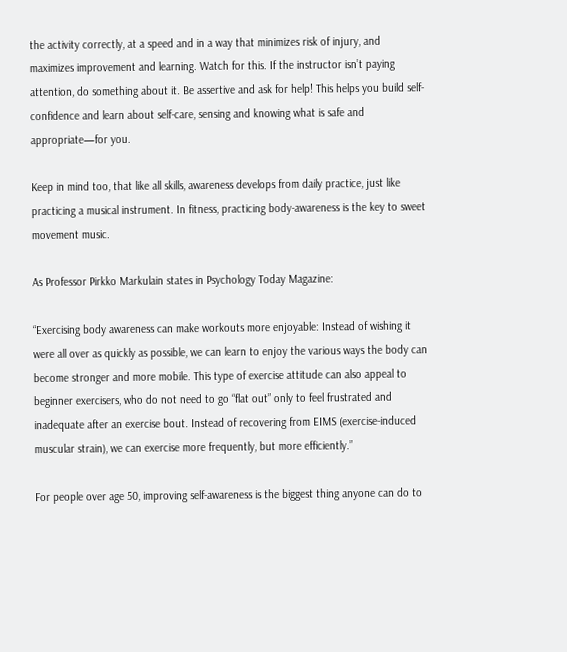the activity correctly, at a speed and in a way that minimizes risk of injury, and maximizes improvement and learning. Watch for this. If the instructor isn’t paying attention, do something about it. Be assertive and ask for help! This helps you build self-confidence and learn about self-care, sensing and knowing what is safe and appropriate—for you.

Keep in mind too, that like all skills, awareness develops from daily practice, just like practicing a musical instrument. In fitness, practicing body-awareness is the key to sweet movement music.

As Professor Pirkko Markulain states in Psychology Today Magazine:

“Exercising body awareness can make workouts more enjoyable: Instead of wishing it were all over as quickly as possible, we can learn to enjoy the various ways the body can become stronger and more mobile. This type of exercise attitude can also appeal to beginner exercisers, who do not need to go “flat out” only to feel frustrated and inadequate after an exercise bout. Instead of recovering from EIMS (exercise-induced muscular strain), we can exercise more frequently, but more efficiently.”

For people over age 50, improving self-awareness is the biggest thing anyone can do to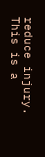reduce injury. This is a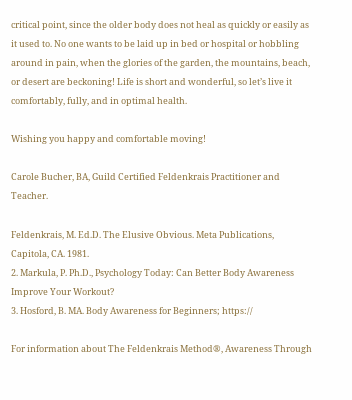critical point, since the older body does not heal as quickly or easily as it used to. No one wants to be laid up in bed or hospital or hobbling around in pain, when the glories of the garden, the mountains, beach, or desert are beckoning! Life is short and wonderful, so let’s live it comfortably, fully, and in optimal health.

Wishing you happy and comfortable moving!

Carole Bucher, BA, Guild Certified Feldenkrais Practitioner and Teacher.

Feldenkrais, M. Ed.D. The Elusive Obvious. Meta Publications, Capitola, CA. 1981.
2. Markula, P. Ph.D., Psychology Today: Can Better Body Awareness
Improve Your Workout?
3. Hosford, B. MA. Body Awareness for Beginners; https://

For information about The Feldenkrais Method®, Awareness Through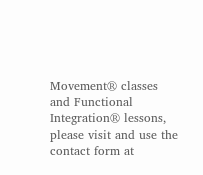Movement® classes and Functional Integration® lessons, please visit and use the contact form at